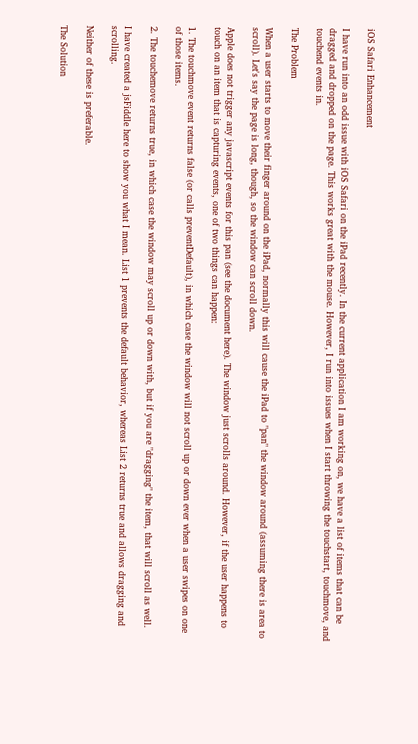iOS Safari Enhancement

I have run into an odd issue with iOS Safari on the iPad recently. In the current application I am working on, we have a list of items that can be dragged and dropped on the page. This works great with the mouse. However, I run into issues when I start throwing the touchstart, touchmove, and touchend events in.

The Problem

When a user starts to move their finger around on the iPad, normally this will cause the iPad to "pan" the window around (assuming there is area to scroll). Let's say the page is long, though, so the window can scroll down.

Apple does not trigger any javascript events for this pan (see the document here). The window just scrolls around. However, if the user happens to touch on an item that is capturing events, one of two things can happen:

1. The touchmove event returns false (or calls preventDefault), in which case the window will not scroll up or down ever when a user swipes on one of those items.

2. The touchemove returns true, in which case the window may scroll up or down with, but if you are "dragging" the item, that will scroll as well.

I have created a jsFiddle here to show you what I mean. List 1 prevents the default behavior, whereas List 2 returns true and allows dragging and scrolling.

Neither of these is preferable.

The Solution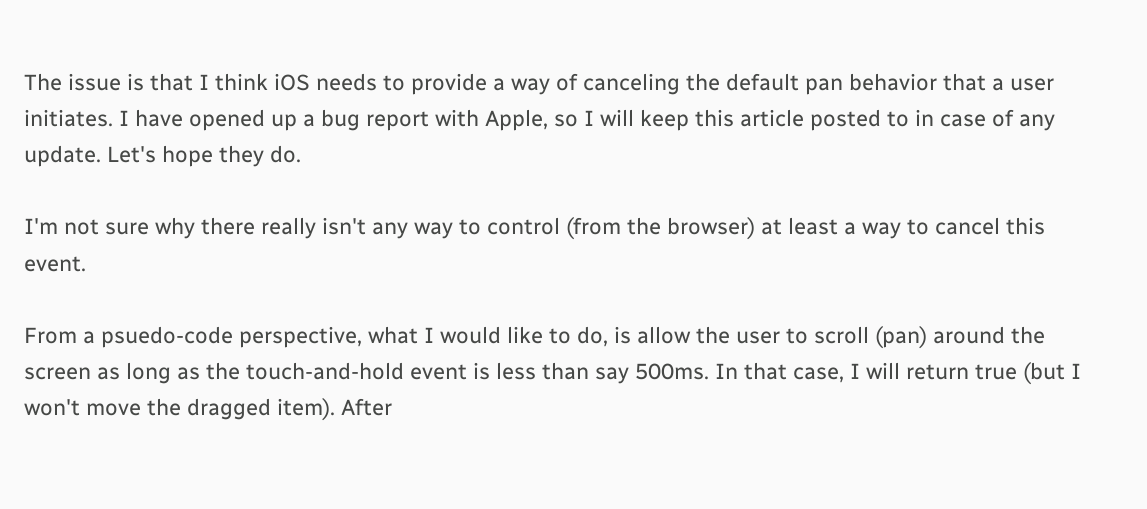The issue is that I think iOS needs to provide a way of canceling the default pan behavior that a user initiates. I have opened up a bug report with Apple, so I will keep this article posted to in case of any update. Let's hope they do.

I'm not sure why there really isn't any way to control (from the browser) at least a way to cancel this event.

From a psuedo-code perspective, what I would like to do, is allow the user to scroll (pan) around the screen as long as the touch-and-hold event is less than say 500ms. In that case, I will return true (but I won't move the dragged item). After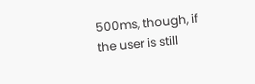500ms, though, if the user is still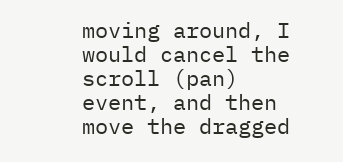moving around, I would cancel the scroll (pan) event, and then move the dragged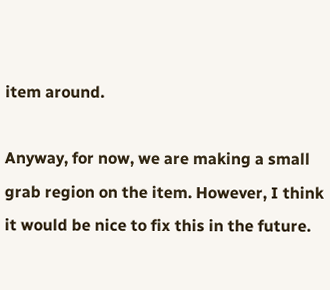item around.

Anyway, for now, we are making a small grab region on the item. However, I think it would be nice to fix this in the future.